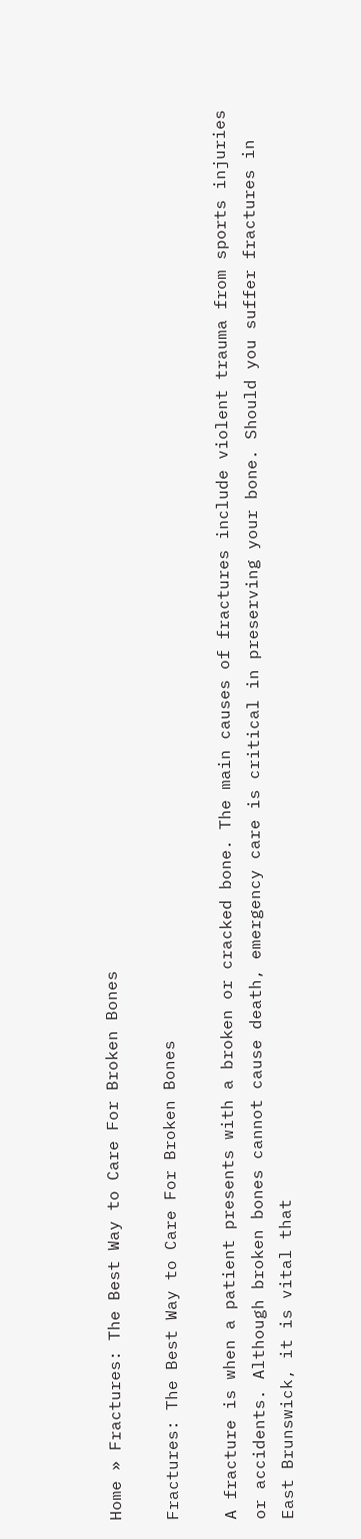Home » Fractures: The Best Way to Care For Broken Bones

Fractures: The Best Way to Care For Broken Bones

A fracture is when a patient presents with a broken or cracked bone. The main causes of fractures include violent trauma from sports injuries or accidents. Although broken bones cannot cause death, emergency care is critical in preserving your bone. Should you suffer fractures in East Brunswick, it is vital that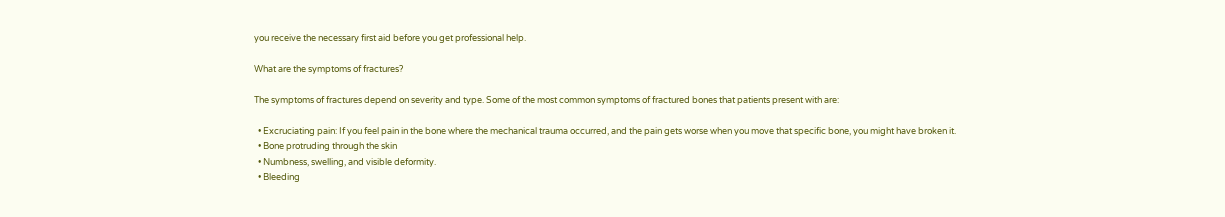you receive the necessary first aid before you get professional help.

What are the symptoms of fractures?

The symptoms of fractures depend on severity and type. Some of the most common symptoms of fractured bones that patients present with are:

  • Excruciating pain: If you feel pain in the bone where the mechanical trauma occurred, and the pain gets worse when you move that specific bone, you might have broken it.
  • Bone protruding through the skin
  • Numbness, swelling, and visible deformity.
  • Bleeding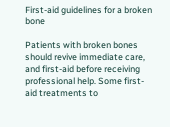First-aid guidelines for a broken bone

Patients with broken bones should revive immediate care, and first-aid before receiving professional help. Some first-aid treatments to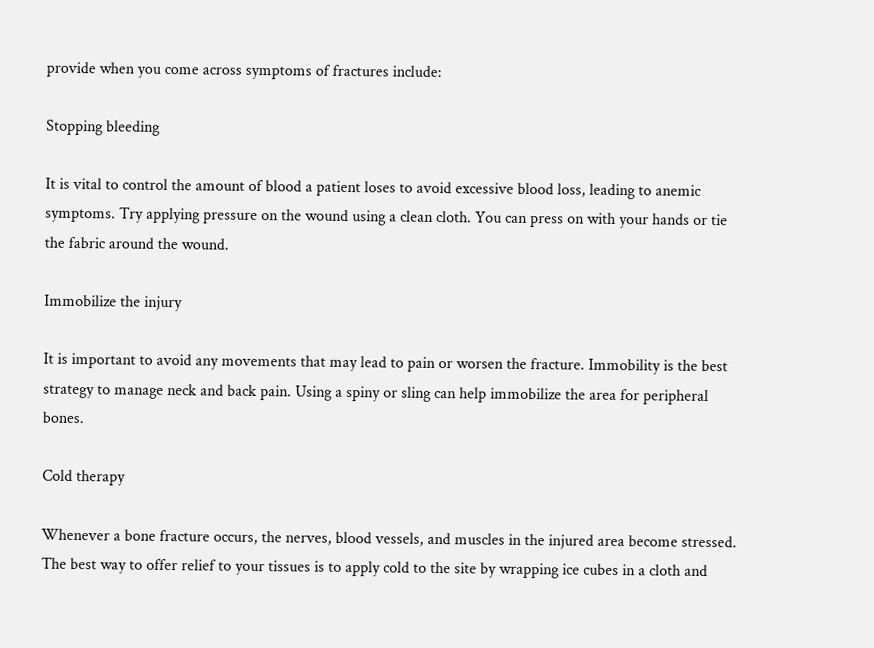provide when you come across symptoms of fractures include:

Stopping bleeding

It is vital to control the amount of blood a patient loses to avoid excessive blood loss, leading to anemic symptoms. Try applying pressure on the wound using a clean cloth. You can press on with your hands or tie the fabric around the wound.

Immobilize the injury

It is important to avoid any movements that may lead to pain or worsen the fracture. Immobility is the best strategy to manage neck and back pain. Using a spiny or sling can help immobilize the area for peripheral bones.

Cold therapy

Whenever a bone fracture occurs, the nerves, blood vessels, and muscles in the injured area become stressed. The best way to offer relief to your tissues is to apply cold to the site by wrapping ice cubes in a cloth and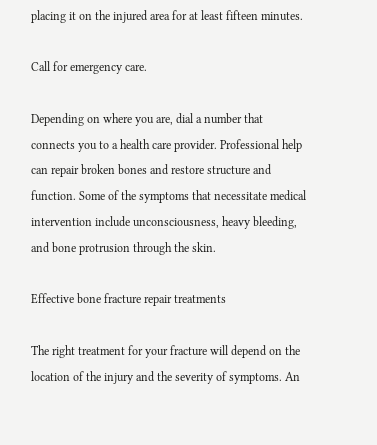placing it on the injured area for at least fifteen minutes.

Call for emergency care.

Depending on where you are, dial a number that connects you to a health care provider. Professional help can repair broken bones and restore structure and function. Some of the symptoms that necessitate medical intervention include unconsciousness, heavy bleeding, and bone protrusion through the skin.

Effective bone fracture repair treatments

The right treatment for your fracture will depend on the location of the injury and the severity of symptoms. An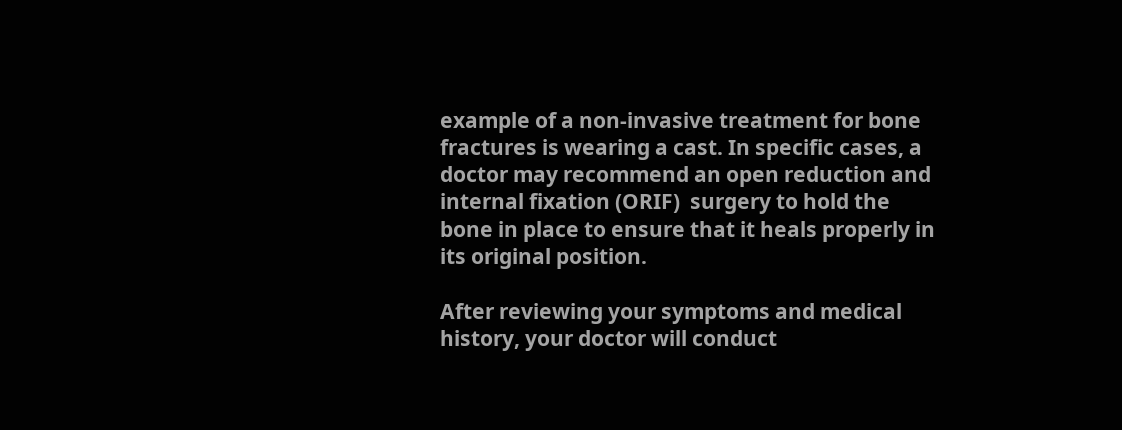example of a non-invasive treatment for bone fractures is wearing a cast. In specific cases, a doctor may recommend an open reduction and internal fixation (ORIF)  surgery to hold the bone in place to ensure that it heals properly in its original position.

After reviewing your symptoms and medical history, your doctor will conduct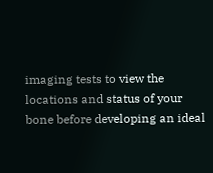imaging tests to view the locations and status of your bone before developing an ideal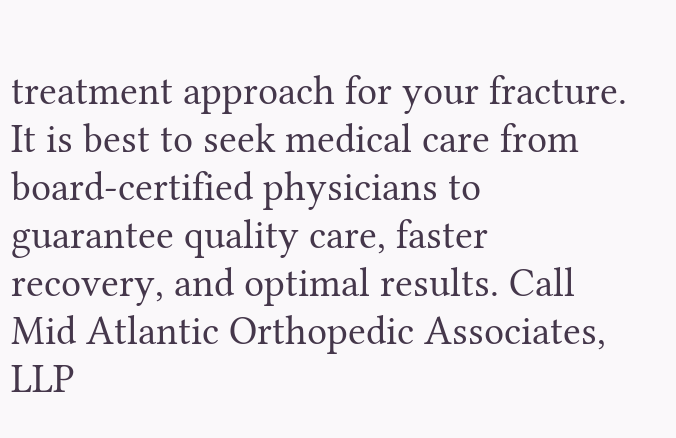treatment approach for your fracture. It is best to seek medical care from board-certified physicians to guarantee quality care, faster recovery, and optimal results. Call Mid Atlantic Orthopedic Associates, LLP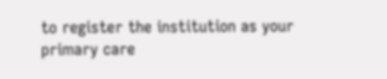to register the institution as your primary care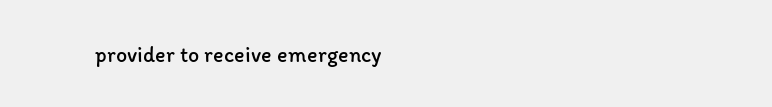provider to receive emergency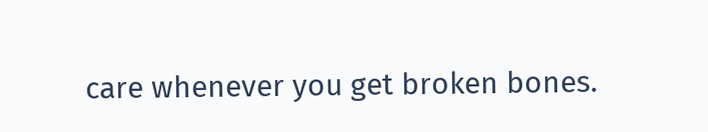care whenever you get broken bones.